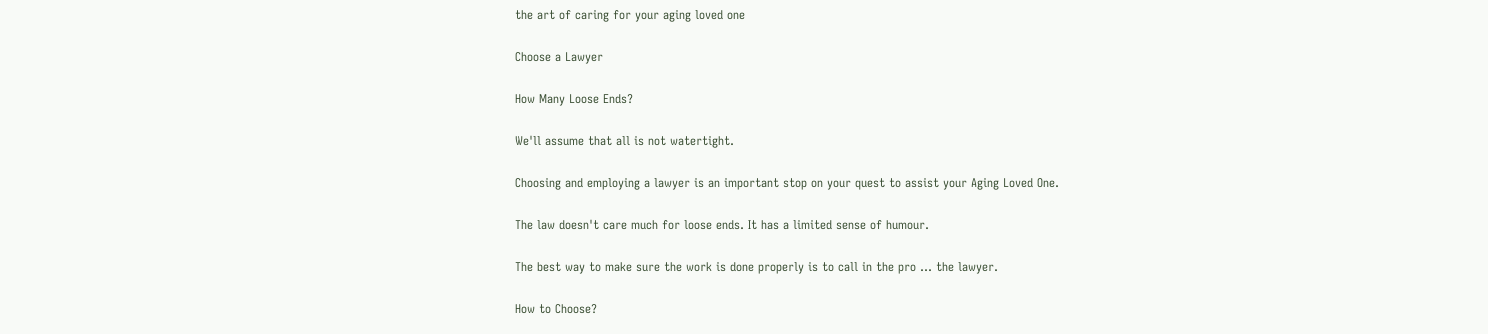the art of caring for your aging loved one

Choose a Lawyer

How Many Loose Ends?

We'll assume that all is not watertight.

Choosing and employing a lawyer is an important stop on your quest to assist your Aging Loved One.

The law doesn't care much for loose ends. It has a limited sense of humour.

The best way to make sure the work is done properly is to call in the pro ... the lawyer.

How to Choose?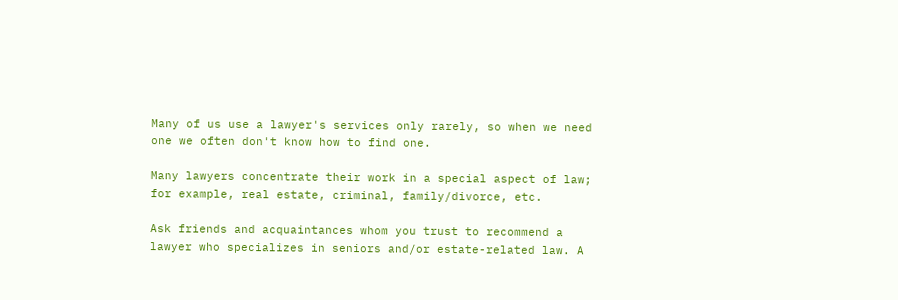Many of us use a lawyer's services only rarely, so when we need one we often don't know how to find one.

Many lawyers concentrate their work in a special aspect of law; for example, real estate, criminal, family/divorce, etc.

Ask friends and acquaintances whom you trust to recommend a lawyer who specializes in seniors and/or estate-related law. A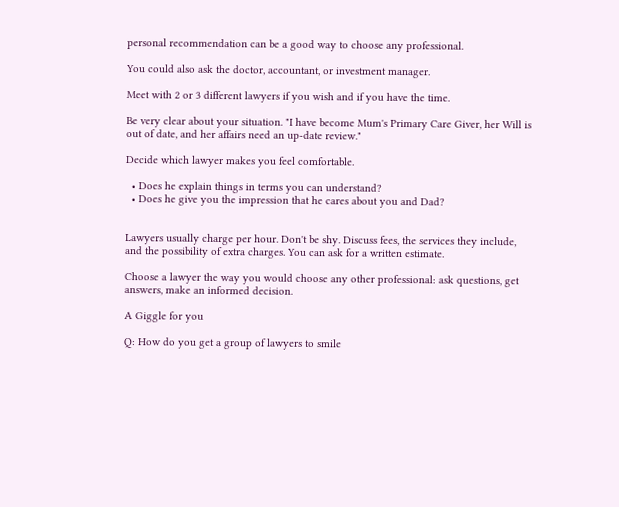personal recommendation can be a good way to choose any professional.

You could also ask the doctor, accountant, or investment manager.

Meet with 2 or 3 different lawyers if you wish and if you have the time.

Be very clear about your situation. "I have become Mum's Primary Care Giver, her Will is out of date, and her affairs need an up-date review."

Decide which lawyer makes you feel comfortable.

  • Does he explain things in terms you can understand?
  • Does he give you the impression that he cares about you and Dad?


Lawyers usually charge per hour. Don't be shy. Discuss fees, the services they include, and the possibility of extra charges. You can ask for a written estimate.

Choose a lawyer the way you would choose any other professional: ask questions, get answers, make an informed decision.

A Giggle for you

Q: How do you get a group of lawyers to smile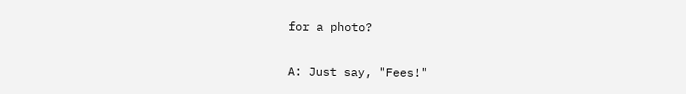for a photo?

A: Just say, "Fees!"